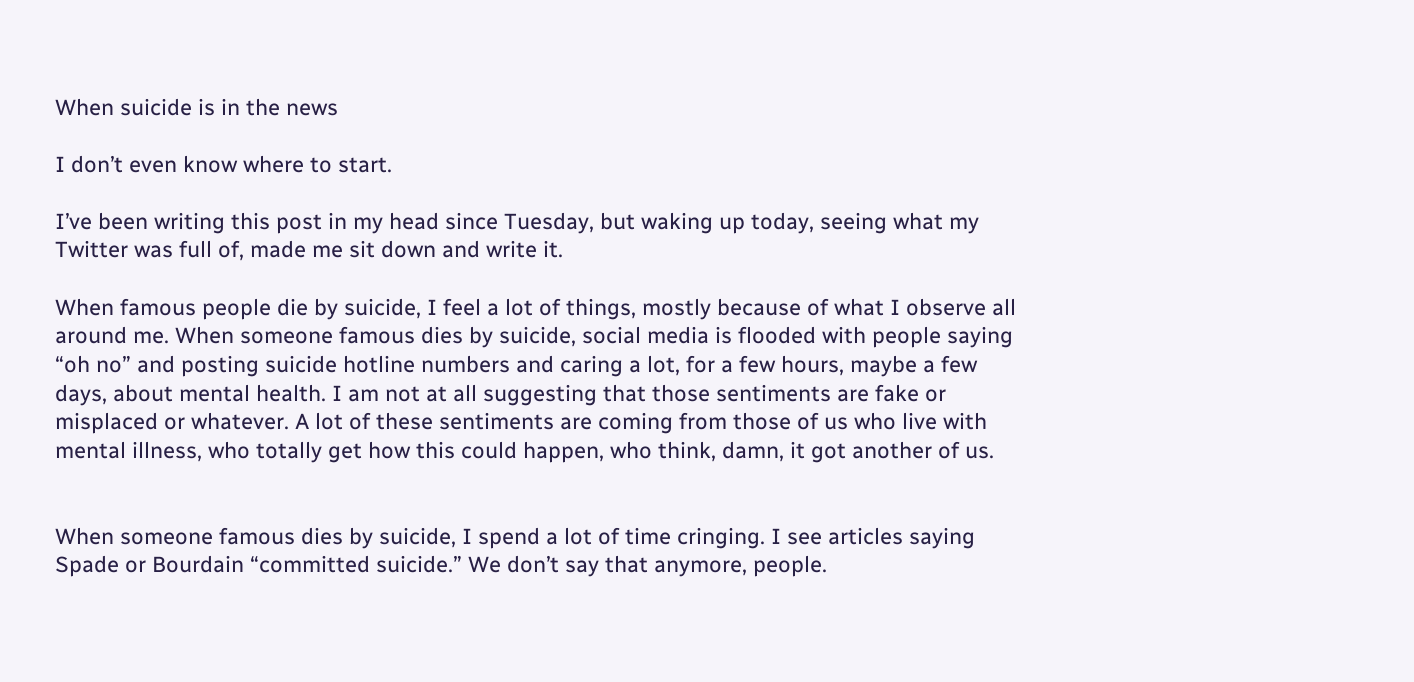When suicide is in the news

I don’t even know where to start.

I’ve been writing this post in my head since Tuesday, but waking up today, seeing what my Twitter was full of, made me sit down and write it.

When famous people die by suicide, I feel a lot of things, mostly because of what I observe all around me. When someone famous dies by suicide, social media is flooded with people saying “oh no” and posting suicide hotline numbers and caring a lot, for a few hours, maybe a few days, about mental health. I am not at all suggesting that those sentiments are fake or misplaced or whatever. A lot of these sentiments are coming from those of us who live with mental illness, who totally get how this could happen, who think, damn, it got another of us.


When someone famous dies by suicide, I spend a lot of time cringing. I see articles saying Spade or Bourdain “committed suicide.” We don’t say that anymore, people.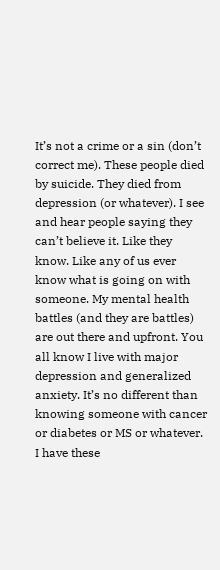It’s not a crime or a sin (don’t correct me). These people died by suicide. They died from depression (or whatever). I see and hear people saying they can’t believe it. Like they know. Like any of us ever know what is going on with someone. My mental health battles (and they are battles) are out there and upfront. You all know I live with major depression and generalized anxiety. It’s no different than knowing someone with cancer or diabetes or MS or whatever. I have these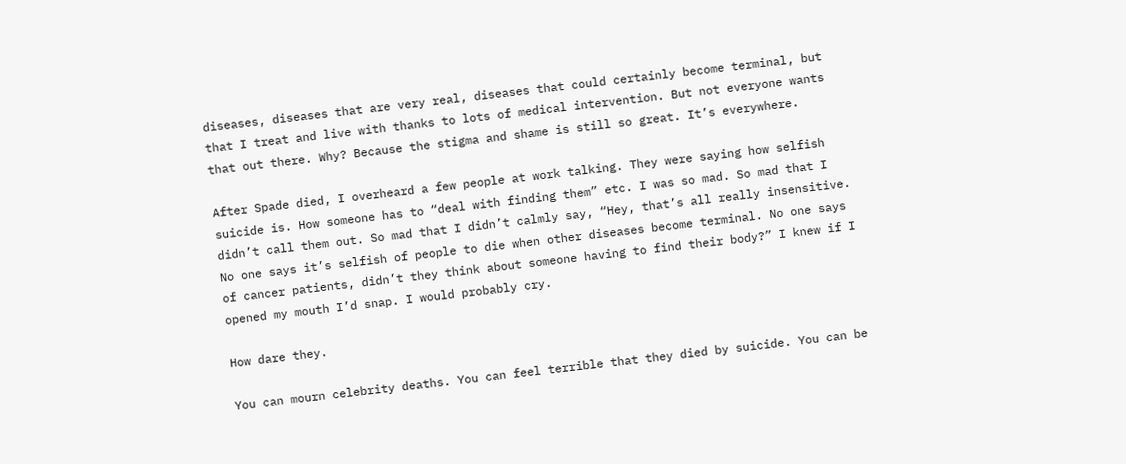diseases, diseases that are very real, diseases that could certainly become terminal, but that I treat and live with thanks to lots of medical intervention. But not everyone wants that out there. Why? Because the stigma and shame is still so great. It’s everywhere.

After Spade died, I overheard a few people at work talking. They were saying how selfish suicide is. How someone has to “deal with finding them” etc. I was so mad. So mad that I didn’t call them out. So mad that I didn’t calmly say, “Hey, that’s all really insensitive. No one says it’s selfish of people to die when other diseases become terminal. No one says of cancer patients, didn’t they think about someone having to find their body?” I knew if I opened my mouth I’d snap. I would probably cry.

How dare they.

You can mourn celebrity deaths. You can feel terrible that they died by suicide. You can be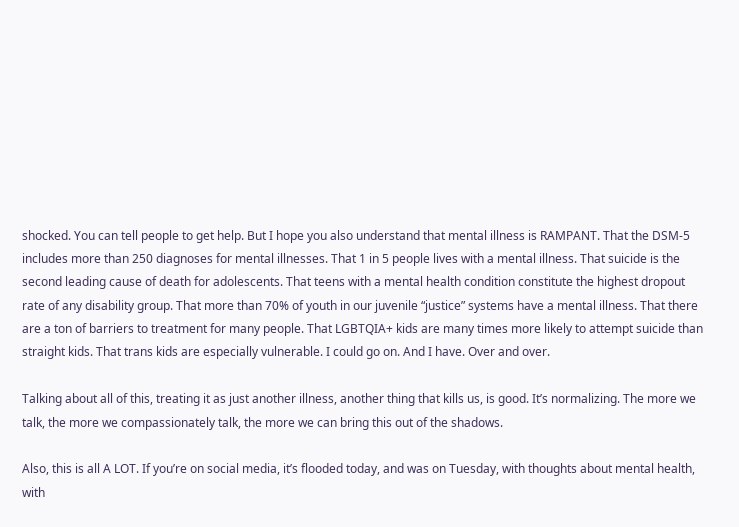shocked. You can tell people to get help. But I hope you also understand that mental illness is RAMPANT. That the DSM-5 includes more than 250 diagnoses for mental illnesses. That 1 in 5 people lives with a mental illness. That suicide is the second leading cause of death for adolescents. That teens with a mental health condition constitute the highest dropout rate of any disability group. That more than 70% of youth in our juvenile “justice” systems have a mental illness. That there are a ton of barriers to treatment for many people. That LGBTQIA+ kids are many times more likely to attempt suicide than straight kids. That trans kids are especially vulnerable. I could go on. And I have. Over and over.

Talking about all of this, treating it as just another illness, another thing that kills us, is good. It’s normalizing. The more we talk, the more we compassionately talk, the more we can bring this out of the shadows.

Also, this is all A LOT. If you’re on social media, it’s flooded today, and was on Tuesday, with thoughts about mental health, with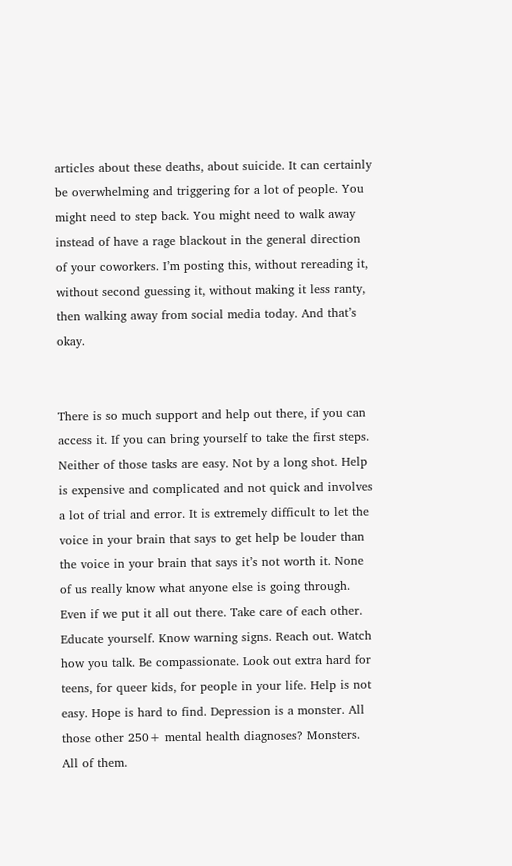articles about these deaths, about suicide. It can certainly be overwhelming and triggering for a lot of people. You might need to step back. You might need to walk away instead of have a rage blackout in the general direction of your coworkers. I’m posting this, without rereading it, without second guessing it, without making it less ranty, then walking away from social media today. And that’s okay.


There is so much support and help out there, if you can access it. If you can bring yourself to take the first steps. Neither of those tasks are easy. Not by a long shot. Help is expensive and complicated and not quick and involves a lot of trial and error. It is extremely difficult to let the voice in your brain that says to get help be louder than the voice in your brain that says it’s not worth it. None of us really know what anyone else is going through. Even if we put it all out there. Take care of each other. Educate yourself. Know warning signs. Reach out. Watch how you talk. Be compassionate. Look out extra hard for teens, for queer kids, for people in your life. Help is not easy. Hope is hard to find. Depression is a monster. All those other 250+ mental health diagnoses? Monsters. All of them.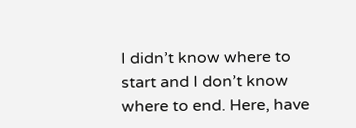I didn’t know where to start and I don’t know where to end. Here, have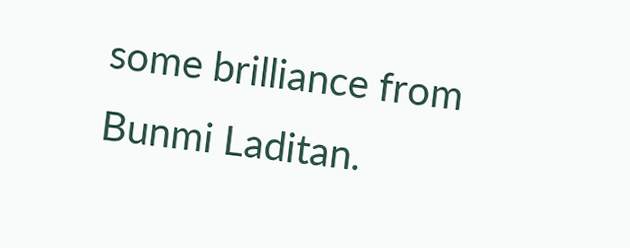some brilliance from Bunmi Laditan.